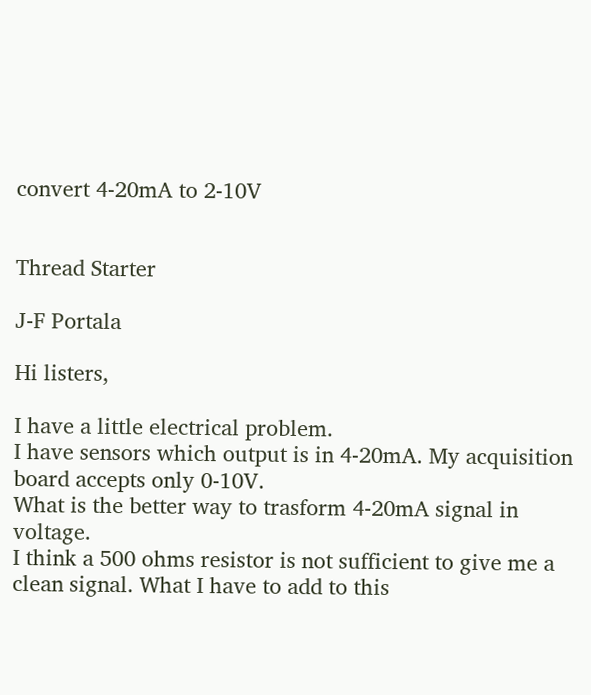convert 4-20mA to 2-10V


Thread Starter

J-F Portala

Hi listers,

I have a little electrical problem.
I have sensors which output is in 4-20mA. My acquisition board accepts only 0-10V.
What is the better way to trasform 4-20mA signal in voltage.
I think a 500 ohms resistor is not sufficient to give me a clean signal. What I have to add to this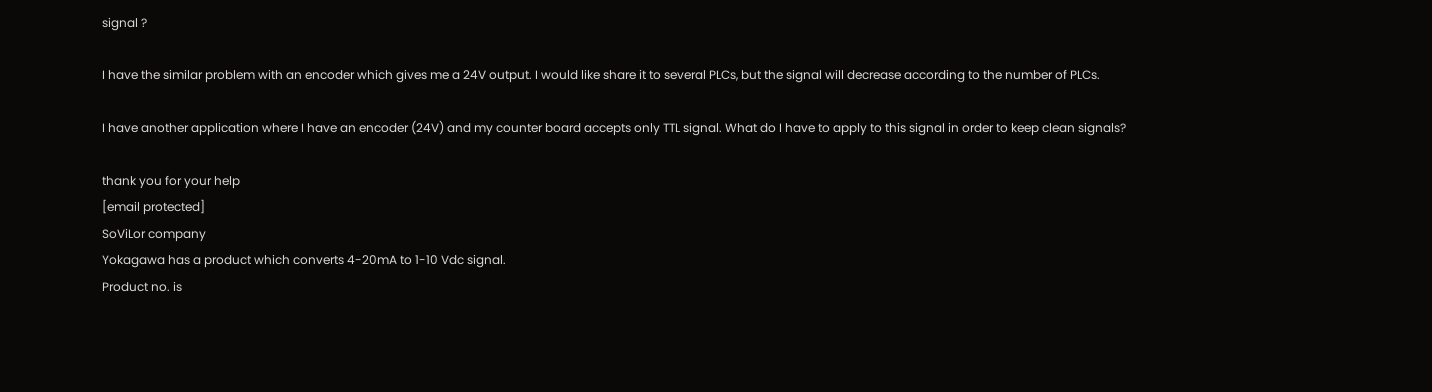signal ?

I have the similar problem with an encoder which gives me a 24V output. I would like share it to several PLCs, but the signal will decrease according to the number of PLCs.

I have another application where I have an encoder (24V) and my counter board accepts only TTL signal. What do I have to apply to this signal in order to keep clean signals?

thank you for your help
[email protected]
SoViLor company
Yokagawa has a product which converts 4-20mA to 1-10 Vdc signal.
Product no. is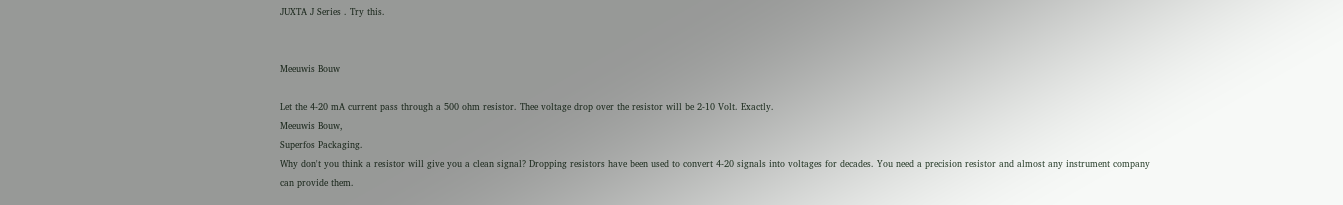JUXTA J Series . Try this.


Meeuwis Bouw

Let the 4-20 mA current pass through a 500 ohm resistor. Thee voltage drop over the resistor will be 2-10 Volt. Exactly.
Meeuwis Bouw,
Superfos Packaging.
Why don't you think a resistor will give you a clean signal? Dropping resistors have been used to convert 4-20 signals into voltages for decades. You need a precision resistor and almost any instrument company can provide them.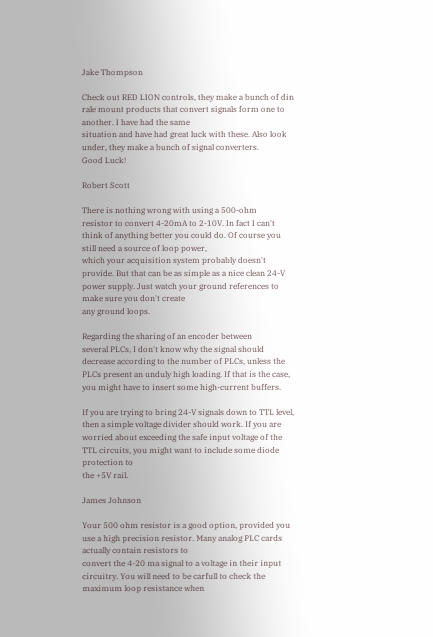Jake Thompson

Check out RED LION controls, they make a bunch of din rale mount products that convert signals form one to another. I have had the same
situation and have had great luck with these. Also look under, they make a bunch of signal converters.
Good Luck!

Robert Scott

There is nothing wrong with using a 500-ohm
resistor to convert 4-20mA to 2-10V. In fact I can't think of anything better you could do. Of course you still need a source of loop power,
which your acquisition system probably doesn't
provide. But that can be as simple as a nice clean 24-V power supply. Just watch your ground references to make sure you don't create
any ground loops.

Regarding the sharing of an encoder between
several PLCs, I don't know why the signal should decrease according to the number of PLCs, unless the PLCs present an unduly high loading. If that is the case, you might have to insert some high-current buffers.

If you are trying to bring 24-V signals down to TTL level, then a simple voltage divider should work. If you are worried about exceeding the safe input voltage of the TTL circuits, you might want to include some diode protection to
the +5V rail.

James Johnson

Your 500 ohm resistor is a good option, provided you use a high precision resistor. Many analog PLC cards actually contain resistors to
convert the 4-20 ma signal to a voltage in their input circuitry. You will need to be carfull to check the maximum loop resistance when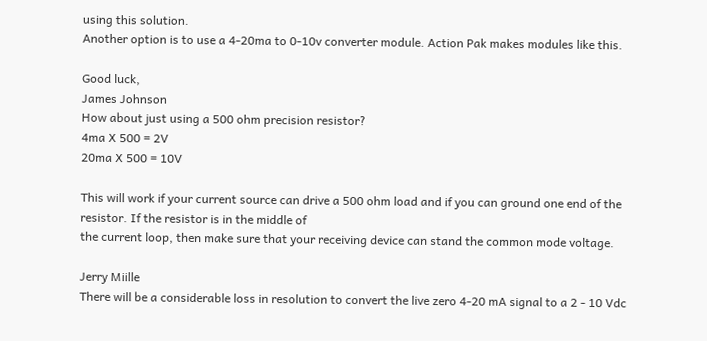using this solution.
Another option is to use a 4-20ma to 0-10v converter module. Action Pak makes modules like this.

Good luck,
James Johnson
How about just using a 500 ohm precision resistor?
4ma X 500 = 2V
20ma X 500 = 10V

This will work if your current source can drive a 500 ohm load and if you can ground one end of the resistor. If the resistor is in the middle of
the current loop, then make sure that your receiving device can stand the common mode voltage.

Jerry Miille
There will be a considerable loss in resolution to convert the live zero 4-20 mA signal to a 2 - 10 Vdc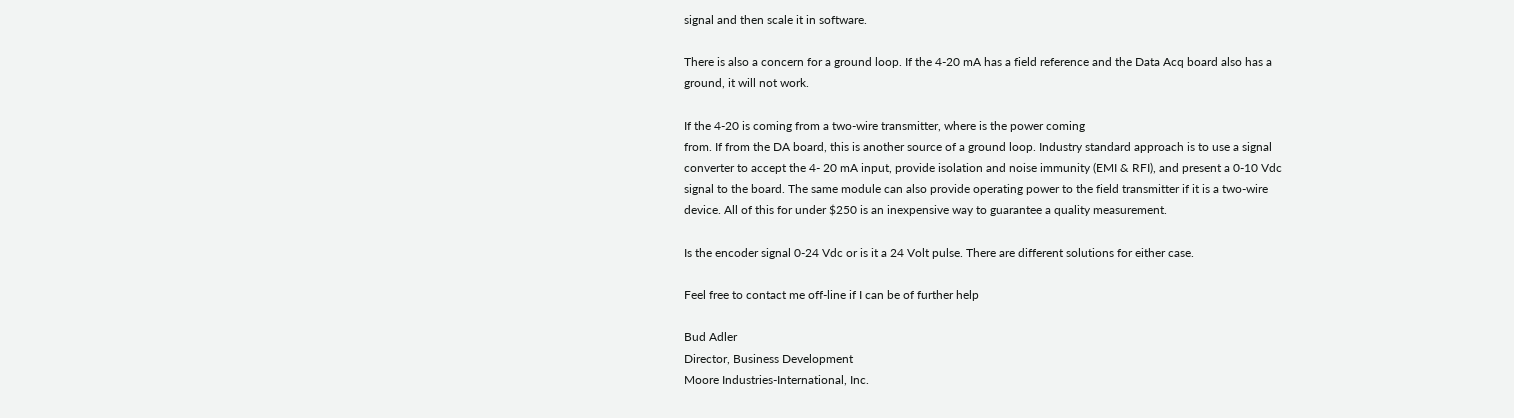signal and then scale it in software.

There is also a concern for a ground loop. If the 4-20 mA has a field reference and the Data Acq board also has a ground, it will not work.

If the 4-20 is coming from a two-wire transmitter, where is the power coming
from. If from the DA board, this is another source of a ground loop. Industry standard approach is to use a signal converter to accept the 4- 20 mA input, provide isolation and noise immunity (EMI & RFI), and present a 0-10 Vdc signal to the board. The same module can also provide operating power to the field transmitter if it is a two-wire device. All of this for under $250 is an inexpensive way to guarantee a quality measurement.

Is the encoder signal 0-24 Vdc or is it a 24 Volt pulse. There are different solutions for either case.

Feel free to contact me off-line if I can be of further help

Bud Adler
Director, Business Development
Moore Industries-International, Inc.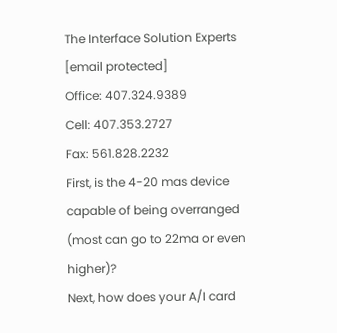The Interface Solution Experts
[email protected]
Office: 407.324.9389
Cell: 407.353.2727
Fax: 561.828.2232
First, is the 4-20 mas device capable of being overranged (most can go to 22ma or even higher)?
Next, how does your A/I card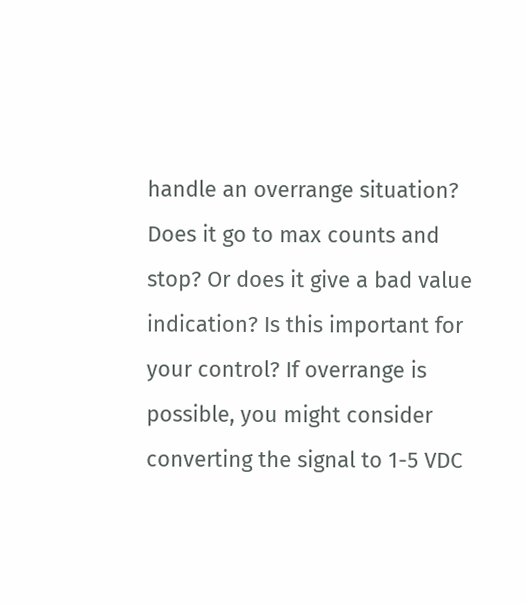handle an overrange situation? Does it go to max counts and stop? Or does it give a bad value indication? Is this important for your control? If overrange is possible, you might consider converting the signal to 1-5 VDC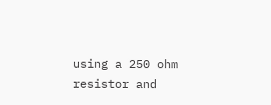using a 250 ohm resistor and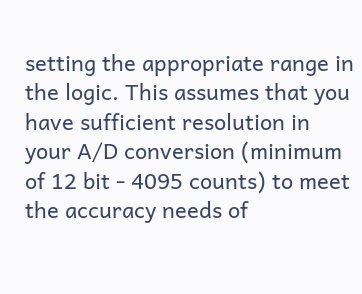setting the appropriate range in the logic. This assumes that you have sufficient resolution in your A/D conversion (minimum of 12 bit - 4095 counts) to meet the accuracy needs of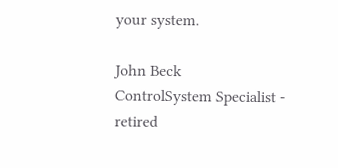your system.

John Beck
ControlSystem Specialist - retired